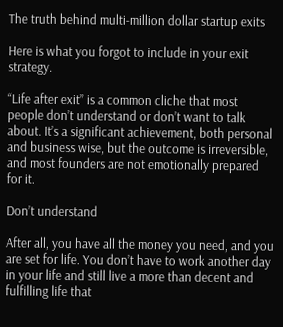The truth behind multi-million dollar startup exits

Here is what you forgot to include in your exit strategy.

“Life after exit” is a common cliche that most people don’t understand or don’t want to talk about. It’s a significant achievement, both personal and business wise, but the outcome is irreversible, and most founders are not emotionally prepared for it.

Don’t understand

After all, you have all the money you need, and you are set for life. You don’t have to work another day in your life and still live a more than decent and fulfilling life that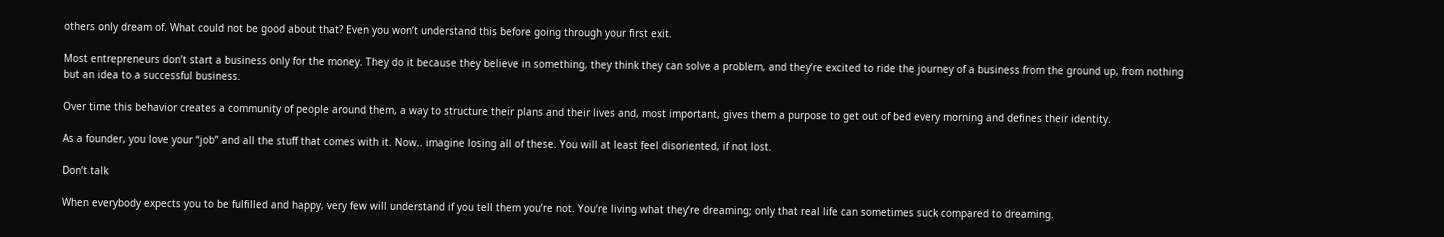others only dream of. What could not be good about that? Even you won’t understand this before going through your first exit.

Most entrepreneurs don’t start a business only for the money. They do it because they believe in something, they think they can solve a problem, and they’re excited to ride the journey of a business from the ground up, from nothing but an idea to a successful business.

Over time this behavior creates a community of people around them, a way to structure their plans and their lives and, most important, gives them a purpose to get out of bed every morning and defines their identity.

As a founder, you love your “job” and all the stuff that comes with it. Now.. imagine losing all of these. You will at least feel disoriented, if not lost.

Don’t talk

When everybody expects you to be fulfilled and happy, very few will understand if you tell them you’re not. You’re living what they’re dreaming; only that real life can sometimes suck compared to dreaming.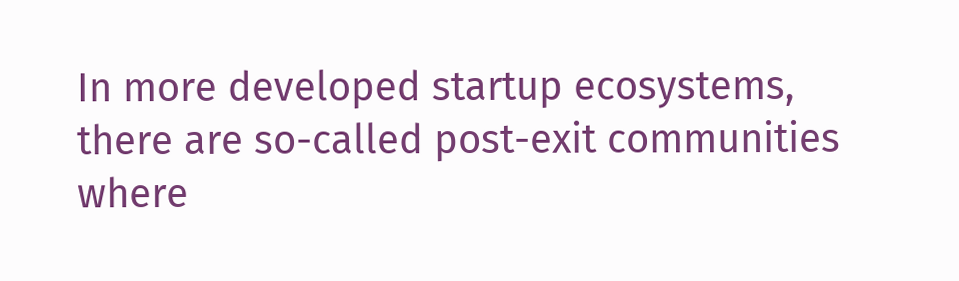In more developed startup ecosystems, there are so-called post-exit communities where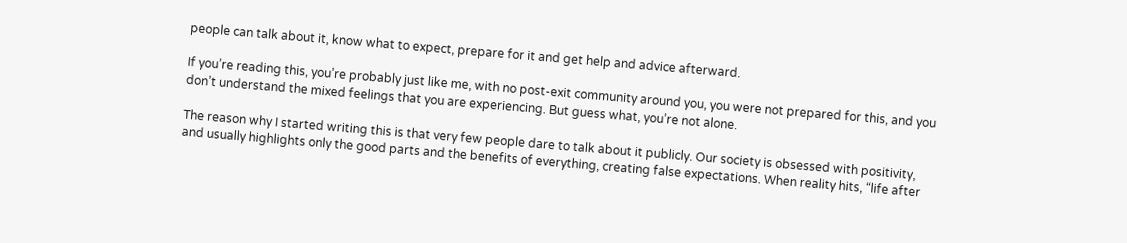people can talk about it, know what to expect, prepare for it and get help and advice afterward.

If you’re reading this, you’re probably just like me, with no post-exit community around you, you were not prepared for this, and you don’t understand the mixed feelings that you are experiencing. But guess what, you’re not alone.

The reason why I started writing this is that very few people dare to talk about it publicly. Our society is obsessed with positivity, and usually highlights only the good parts and the benefits of everything, creating false expectations. When reality hits, “life after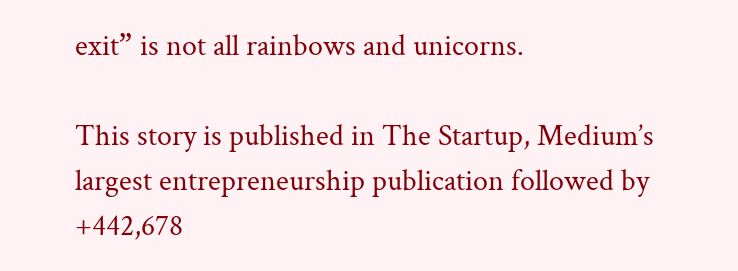exit” is not all rainbows and unicorns.

This story is published in The Startup, Medium’s largest entrepreneurship publication followed by +442,678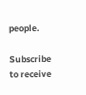people.

Subscribe to receive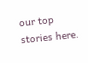our top stories here.